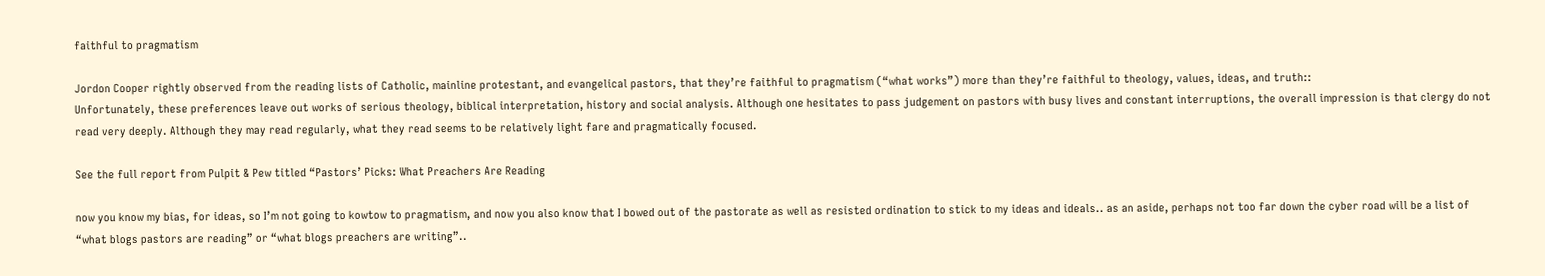faithful to pragmatism

Jordon Cooper rightly observed from the reading lists of Catholic, mainline protestant, and evangelical pastors, that they’re faithful to pragmatism (“what works”) more than they’re faithful to theology, values, ideas, and truth::
Unfortunately, these preferences leave out works of serious theology, biblical interpretation, history and social analysis. Although one hesitates to pass judgement on pastors with busy lives and constant interruptions, the overall impression is that clergy do not read very deeply. Although they may read regularly, what they read seems to be relatively light fare and pragmatically focused.

See the full report from Pulpit & Pew titled “Pastors’ Picks: What Preachers Are Reading

now you know my bias, for ideas, so I’m not going to kowtow to pragmatism, and now you also know that I bowed out of the pastorate as well as resisted ordination to stick to my ideas and ideals.. as an aside, perhaps not too far down the cyber road will be a list of “what blogs pastors are reading” or “what blogs preachers are writing”..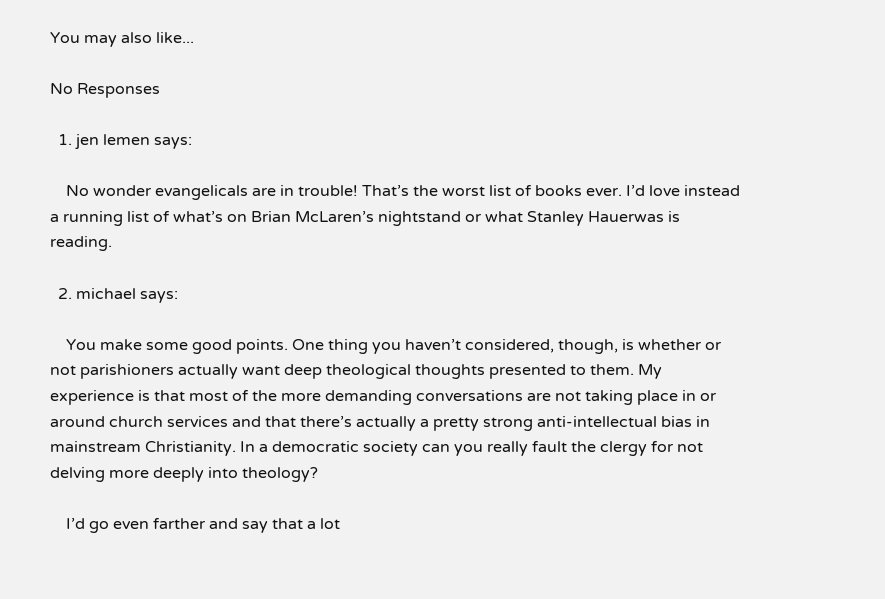You may also like...

No Responses

  1. jen lemen says:

    No wonder evangelicals are in trouble! That’s the worst list of books ever. I’d love instead a running list of what’s on Brian McLaren’s nightstand or what Stanley Hauerwas is reading.

  2. michael says:

    You make some good points. One thing you haven’t considered, though, is whether or not parishioners actually want deep theological thoughts presented to them. My experience is that most of the more demanding conversations are not taking place in or around church services and that there’s actually a pretty strong anti-intellectual bias in mainstream Christianity. In a democratic society can you really fault the clergy for not delving more deeply into theology?

    I’d go even farther and say that a lot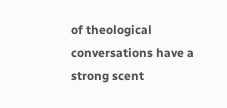of theological conversations have a strong scent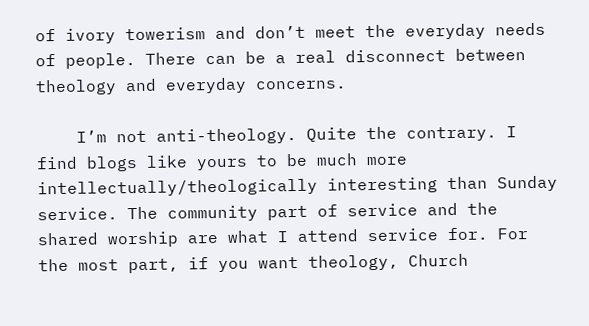of ivory towerism and don’t meet the everyday needs of people. There can be a real disconnect between theology and everyday concerns.

    I’m not anti-theology. Quite the contrary. I find blogs like yours to be much more intellectually/theologically interesting than Sunday service. The community part of service and the shared worship are what I attend service for. For the most part, if you want theology, Church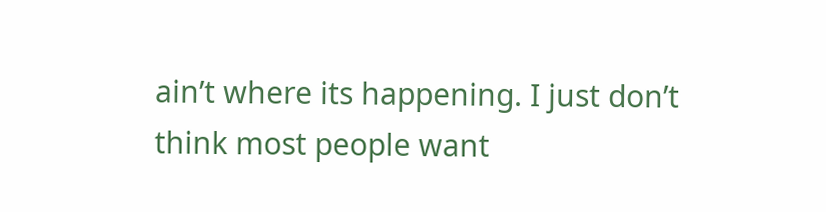ain’t where its happening. I just don’t think most people want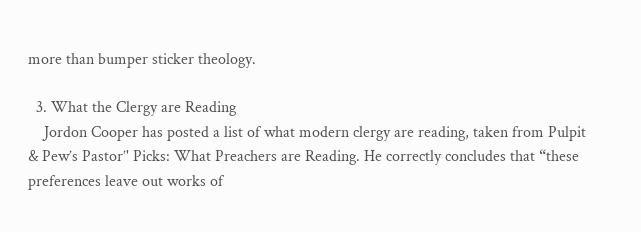more than bumper sticker theology.

  3. What the Clergy are Reading
    Jordon Cooper has posted a list of what modern clergy are reading, taken from Pulpit & Pew’s Pastor’' Picks: What Preachers are Reading. He correctly concludes that “these preferences leave out works of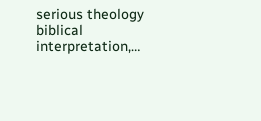serious theology biblical interpretation,…